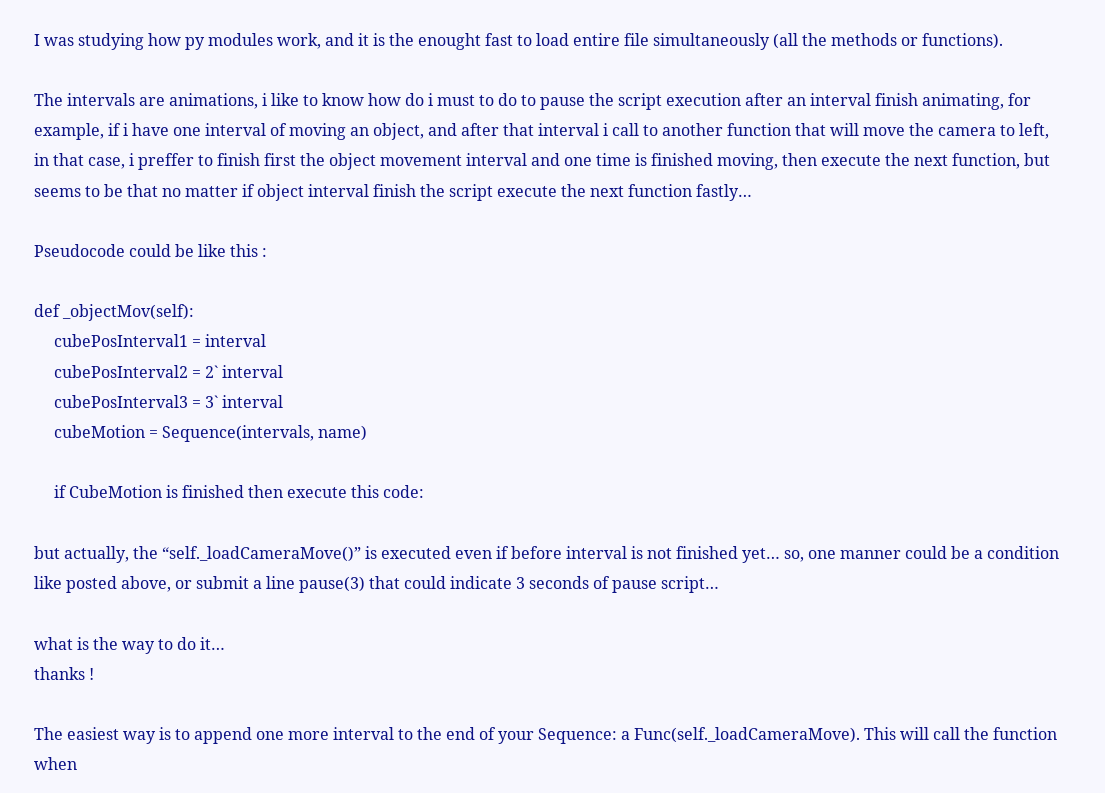I was studying how py modules work, and it is the enought fast to load entire file simultaneously (all the methods or functions).

The intervals are animations, i like to know how do i must to do to pause the script execution after an interval finish animating, for example, if i have one interval of moving an object, and after that interval i call to another function that will move the camera to left, in that case, i preffer to finish first the object movement interval and one time is finished moving, then execute the next function, but seems to be that no matter if object interval finish the script execute the next function fastly…

Pseudocode could be like this :

def _objectMov(self):
     cubePosInterval1 = interval
     cubePosInterval2 = 2` interval
     cubePosInterval3 = 3` interval
     cubeMotion = Sequence(intervals, name)

     if CubeMotion is finished then execute this code:

but actually, the “self._loadCameraMove()” is executed even if before interval is not finished yet… so, one manner could be a condition like posted above, or submit a line pause(3) that could indicate 3 seconds of pause script…

what is the way to do it…
thanks !

The easiest way is to append one more interval to the end of your Sequence: a Func(self._loadCameraMove). This will call the function when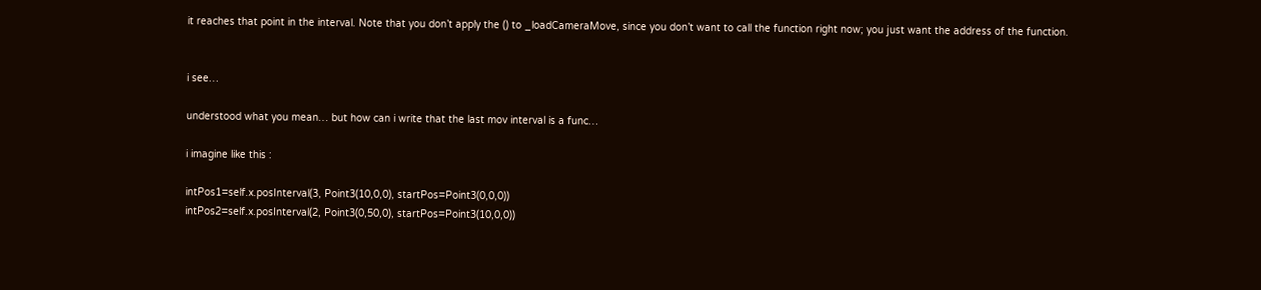it reaches that point in the interval. Note that you don’t apply the () to _loadCameraMove, since you don’t want to call the function right now; you just want the address of the function.


i see…

understood what you mean… but how can i write that the last mov interval is a func…

i imagine like this :

intPos1=self.x.posInterval(3, Point3(10,0,0), startPos=Point3(0,0,0))
intPos2=self.x.posInterval(2, Point3(0,50,0), startPos=Point3(10,0,0))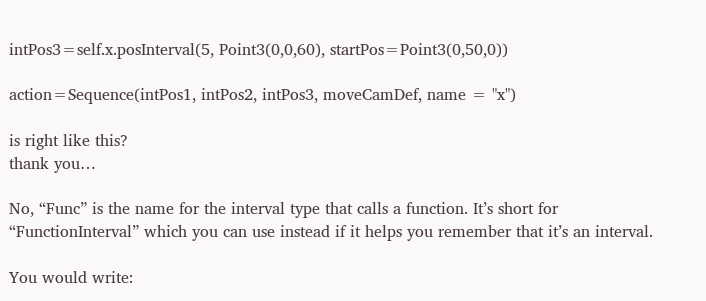intPos3=self.x.posInterval(5, Point3(0,0,60), startPos=Point3(0,50,0))

action=Sequence(intPos1, intPos2, intPos3, moveCamDef, name = "x")

is right like this?
thank you…

No, “Func” is the name for the interval type that calls a function. It’s short for “FunctionInterval” which you can use instead if it helps you remember that it’s an interval.

You would write: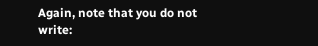Again, note that you do not write: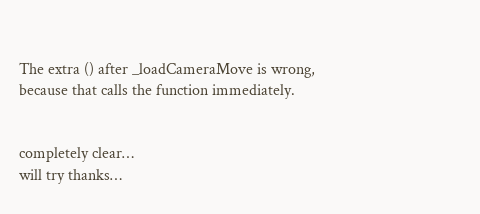The extra () after _loadCameraMove is wrong, because that calls the function immediately.


completely clear…
will try thanks…